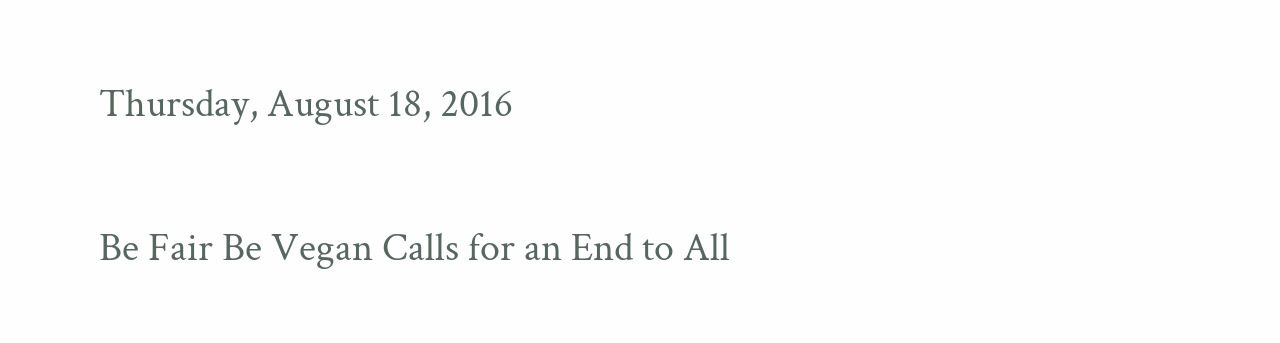Thursday, August 18, 2016

Be Fair Be Vegan Calls for an End to All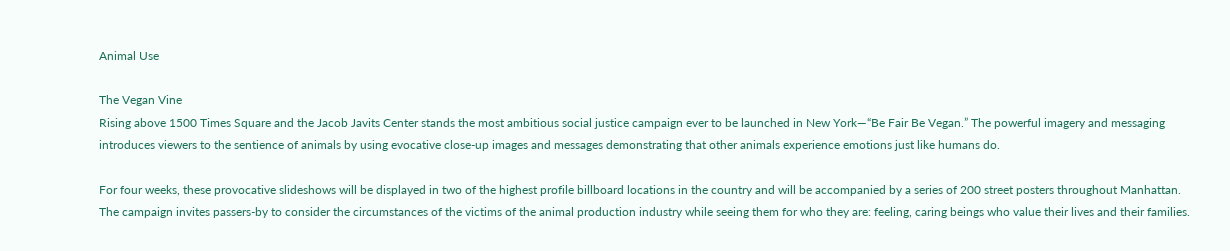Animal Use

The Vegan Vine
Rising above 1500 Times Square and the Jacob Javits Center stands the most ambitious social justice campaign ever to be launched in New York—“Be Fair Be Vegan.” The powerful imagery and messaging introduces viewers to the sentience of animals by using evocative close-up images and messages demonstrating that other animals experience emotions just like humans do.

For four weeks, these provocative slideshows will be displayed in two of the highest profile billboard locations in the country and will be accompanied by a series of 200 street posters throughout Manhattan. The campaign invites passers-by to consider the circumstances of the victims of the animal production industry while seeing them for who they are: feeling, caring beings who value their lives and their families.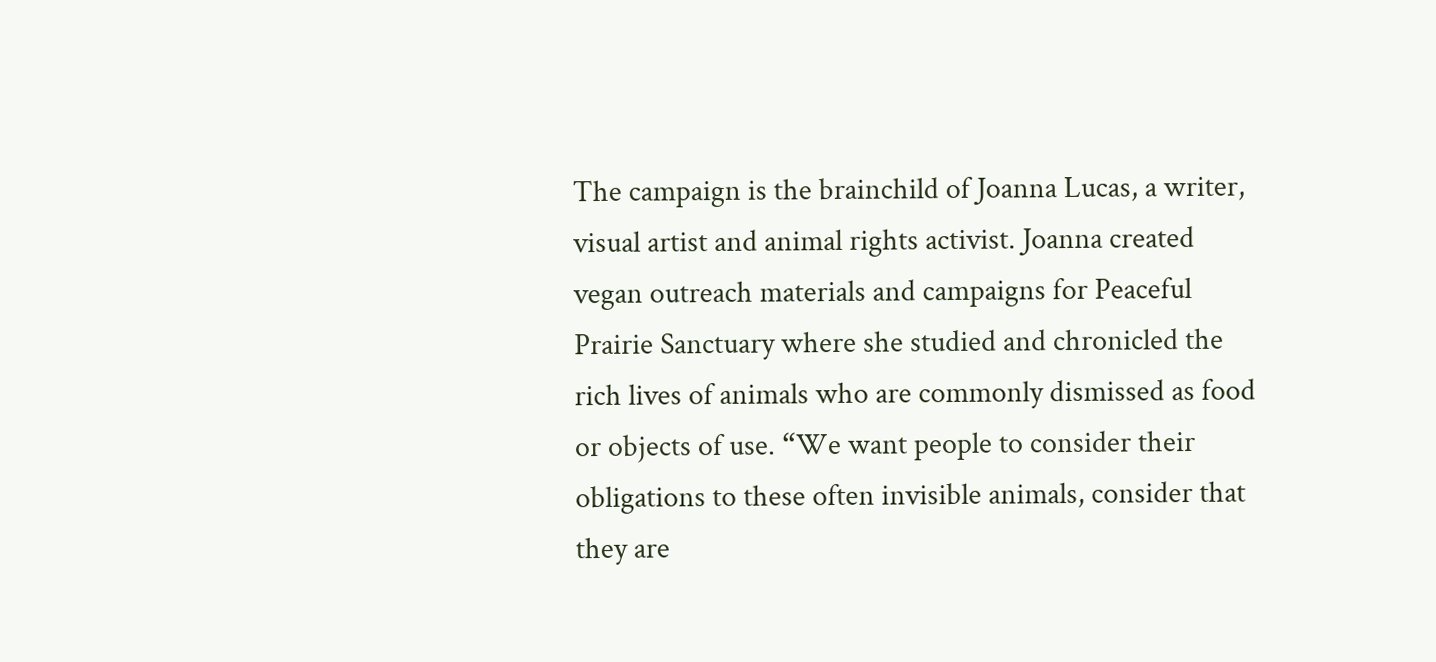The campaign is the brainchild of Joanna Lucas, a writer, visual artist and animal rights activist. Joanna created vegan outreach materials and campaigns for Peaceful Prairie Sanctuary where she studied and chronicled the rich lives of animals who are commonly dismissed as food or objects of use. “We want people to consider their obligations to these often invisible animals, consider that they are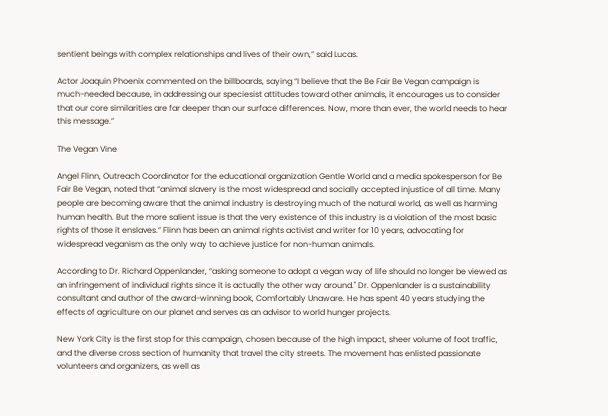sentient beings with complex relationships and lives of their own,” said Lucas.

Actor Joaquin Phoenix commented on the billboards, saying “I believe that the Be Fair Be Vegan campaign is much-needed because, in addressing our speciesist attitudes toward other animals, it encourages us to consider that our core similarities are far deeper than our surface differences. Now, more than ever, the world needs to hear this message.”

The Vegan Vine

Angel Flinn, Outreach Coordinator for the educational organization Gentle World and a media spokesperson for Be Fair Be Vegan, noted that “animal slavery is the most widespread and socially accepted injustice of all time. Many people are becoming aware that the animal industry is destroying much of the natural world, as well as harming human health. But the more salient issue is that the very existence of this industry is a violation of the most basic rights of those it enslaves.” Flinn has been an animal rights activist and writer for 10 years, advocating for widespread veganism as the only way to achieve justice for non-human animals.

According to Dr. Richard Oppenlander, “asking someone to adopt a vegan way of life should no longer be viewed as an infringement of individual rights since it is actually the other way around." Dr. Oppenlander is a sustainability consultant and author of the award-winning book, Comfortably Unaware. He has spent 40 years studying the effects of agriculture on our planet and serves as an advisor to world hunger projects.

New York City is the first stop for this campaign, chosen because of the high impact, sheer volume of foot traffic, and the diverse cross section of humanity that travel the city streets. The movement has enlisted passionate volunteers and organizers, as well as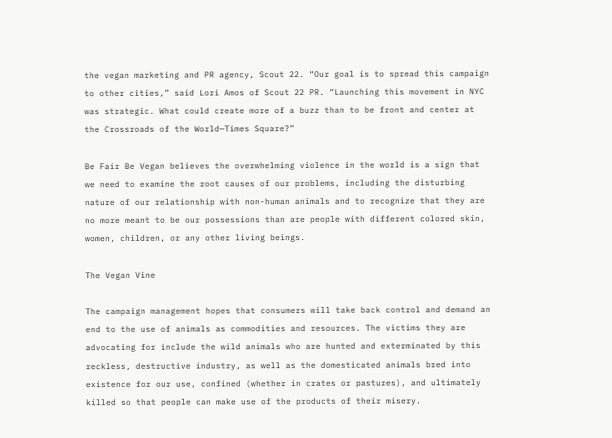the vegan marketing and PR agency, Scout 22. “Our goal is to spread this campaign to other cities,” said Lori Amos of Scout 22 PR. “Launching this movement in NYC was strategic. What could create more of a buzz than to be front and center at the Crossroads of the World—Times Square?”

Be Fair Be Vegan believes the overwhelming violence in the world is a sign that we need to examine the root causes of our problems, including the disturbing nature of our relationship with non-human animals and to recognize that they are no more meant to be our possessions than are people with different colored skin, women, children, or any other living beings.

The Vegan Vine

The campaign management hopes that consumers will take back control and demand an end to the use of animals as commodities and resources. The victims they are advocating for include the wild animals who are hunted and exterminated by this reckless, destructive industry, as well as the domesticated animals bred into existence for our use, confined (whether in crates or pastures), and ultimately killed so that people can make use of the products of their misery.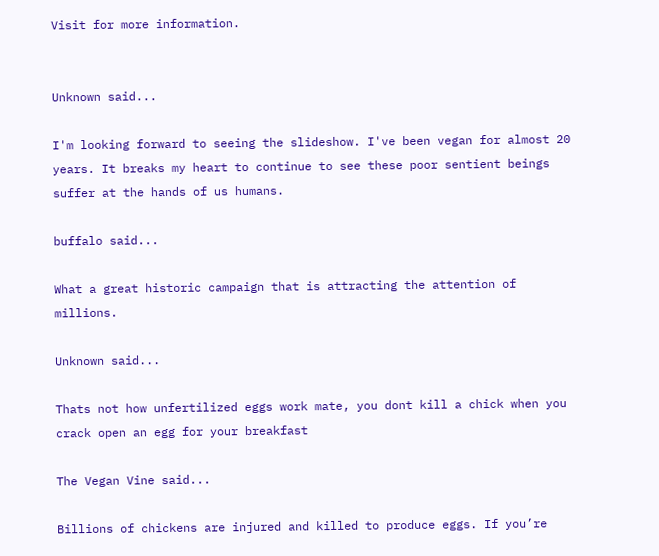Visit for more information.


Unknown said...

I'm looking forward to seeing the slideshow. I've been vegan for almost 20 years. It breaks my heart to continue to see these poor sentient beings suffer at the hands of us humans.

buffalo said...

What a great historic campaign that is attracting the attention of millions.

Unknown said...

Thats not how unfertilized eggs work mate, you dont kill a chick when you crack open an egg for your breakfast

The Vegan Vine said...

Billions of chickens are injured and killed to produce eggs. If you’re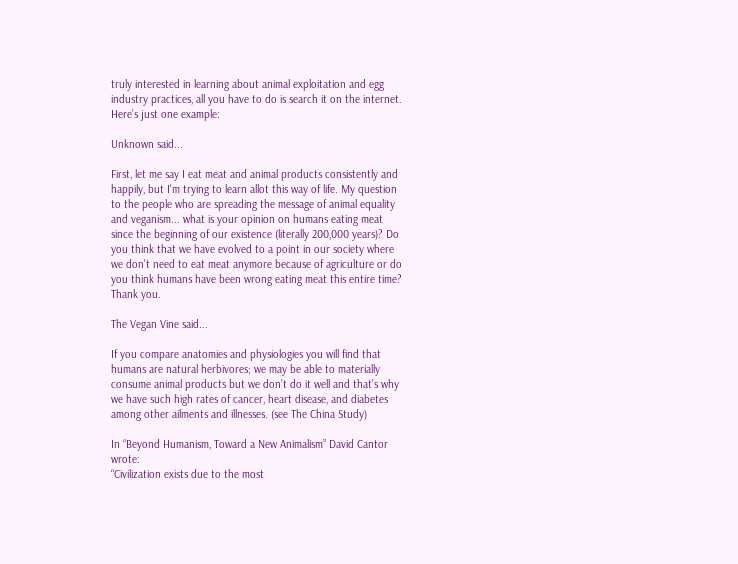truly interested in learning about animal exploitation and egg industry practices, all you have to do is search it on the internet. Here’s just one example:

Unknown said...

First, let me say I eat meat and animal products consistently and happily, but I'm trying to learn allot this way of life. My question to the people who are spreading the message of animal equality and veganism... what is your opinion on humans eating meat since the beginning of our existence (literally 200,000 years)? Do you think that we have evolved to a point in our society where we don't need to eat meat anymore because of agriculture or do you think humans have been wrong eating meat this entire time?
Thank you.

The Vegan Vine said...

If you compare anatomies and physiologies you will find that humans are natural herbivores; we may be able to materially consume animal products but we don’t do it well and that’s why we have such high rates of cancer, heart disease, and diabetes among other ailments and illnesses. (see The China Study)

In “Beyond Humanism, Toward a New Animalism” David Cantor wrote:
“Civilization exists due to the most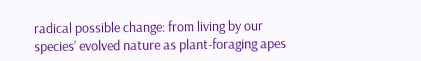radical possible change: from living by our species’ evolved nature as plant-foraging apes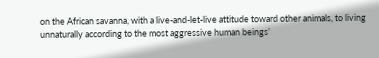on the African savanna, with a live-and-let-live attitude toward other animals, to living unnaturally according to the most aggressive human beings’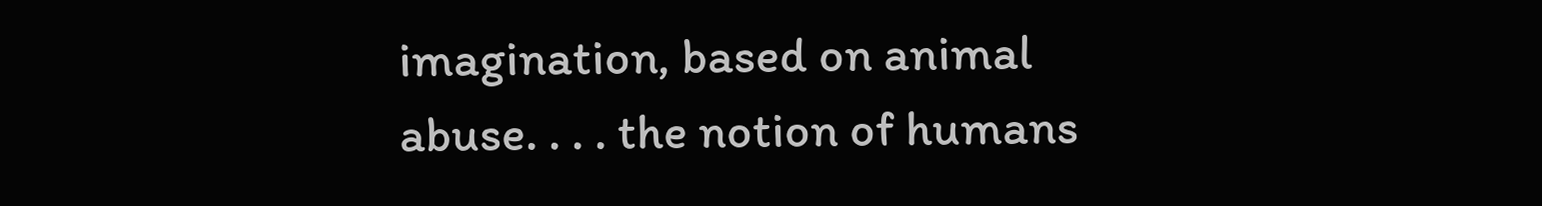imagination, based on animal abuse. . . . the notion of humans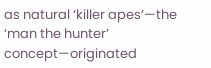as natural ‘killer apes’—the ‘man the hunter’ concept—originated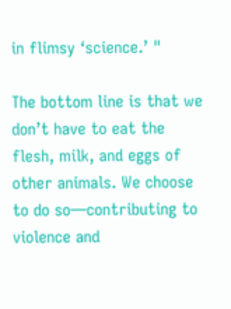in flimsy ‘science.’ "

The bottom line is that we don’t have to eat the flesh, milk, and eggs of other animals. We choose to do so—contributing to violence and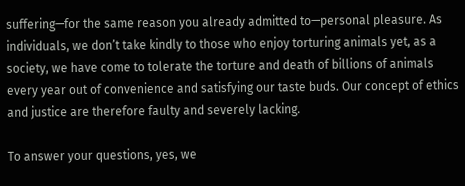suffering—for the same reason you already admitted to—personal pleasure. As individuals, we don’t take kindly to those who enjoy torturing animals yet, as a society, we have come to tolerate the torture and death of billions of animals every year out of convenience and satisfying our taste buds. Our concept of ethics and justice are therefore faulty and severely lacking.

To answer your questions, yes, we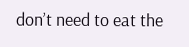don’t need to eat the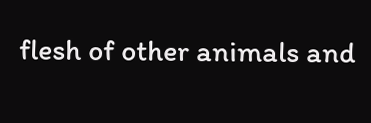flesh of other animals and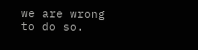we are wrong to do so.